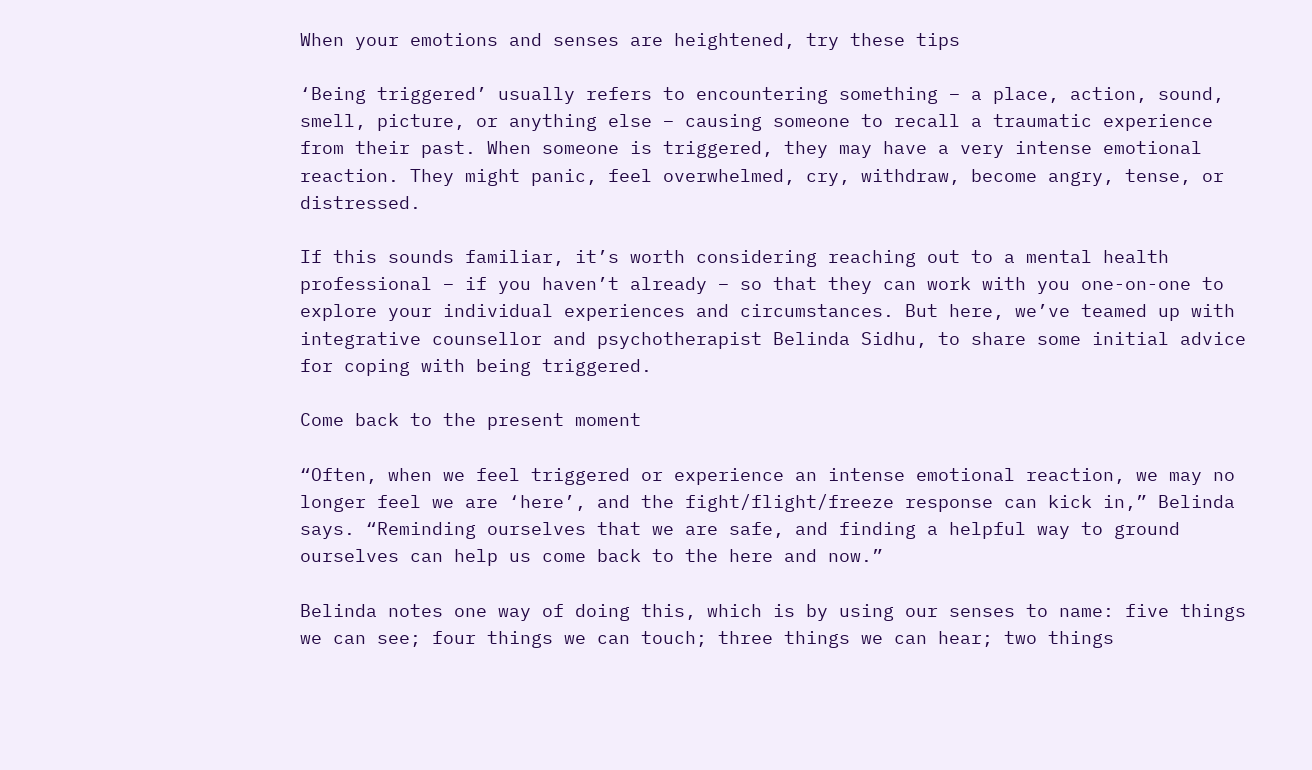When your emotions and senses are heightened, try these tips

‘Being triggered’ usually refers to encountering something – a place, action, sound, smell, picture, or anything else – causing someone to recall a traumatic experience from their past. When someone is triggered, they may have a very intense emotional reaction. They might panic, feel overwhelmed, cry, withdraw, become angry, tense, or distressed.

If this sounds familiar, it’s worth considering reaching out to a mental health professional – if you haven’t already – so that they can work with you one-on-one to explore your individual experiences and circumstances. But here, we’ve teamed up with integrative counsellor and psychotherapist Belinda Sidhu, to share some initial advice for coping with being triggered.

Come back to the present moment

“Often, when we feel triggered or experience an intense emotional reaction, we may no longer feel we are ‘here’, and the fight/flight/freeze response can kick in,” Belinda says. “Reminding ourselves that we are safe, and finding a helpful way to ground ourselves can help us come back to the here and now.”

Belinda notes one way of doing this, which is by using our senses to name: five things we can see; four things we can touch; three things we can hear; two things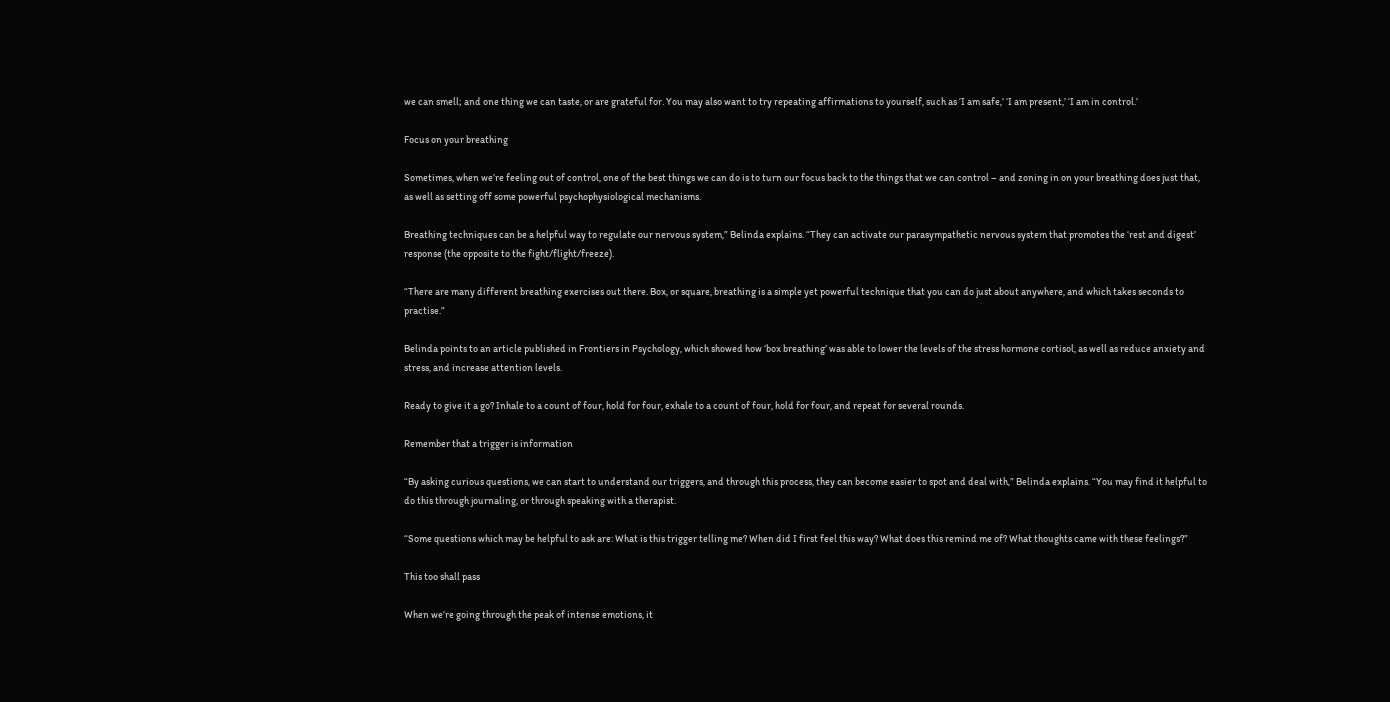we can smell; and one thing we can taste, or are grateful for. You may also want to try repeating affirmations to yourself, such as ‘I am safe,’ ‘I am present,’ ‘I am in control.’

Focus on your breathing

Sometimes, when we’re feeling out of control, one of the best things we can do is to turn our focus back to the things that we can control – and zoning in on your breathing does just that, as well as setting off some powerful psychophysiological mechanisms.

Breathing techniques can be a helpful way to regulate our nervous system,” Belinda explains. “They can activate our parasympathetic nervous system that promotes the ‘rest and digest’ response (the opposite to the fight/flight/freeze).

“There are many different breathing exercises out there. Box, or square, breathing is a simple yet powerful technique that you can do just about anywhere, and which takes seconds to practise.”

Belinda points to an article published in Frontiers in Psychology, which showed how ‘box breathing’ was able to lower the levels of the stress hormone cortisol, as well as reduce anxiety and stress, and increase attention levels.

Ready to give it a go? Inhale to a count of four, hold for four, exhale to a count of four, hold for four, and repeat for several rounds.

Remember that a trigger is information

“By asking curious questions, we can start to understand our triggers, and through this process, they can become easier to spot and deal with,” Belinda explains. “You may find it helpful to do this through journaling, or through speaking with a therapist.

“Some questions which may be helpful to ask are: What is this trigger telling me? When did I first feel this way? What does this remind me of? What thoughts came with these feelings?”

This too shall pass

When we’re going through the peak of intense emotions, it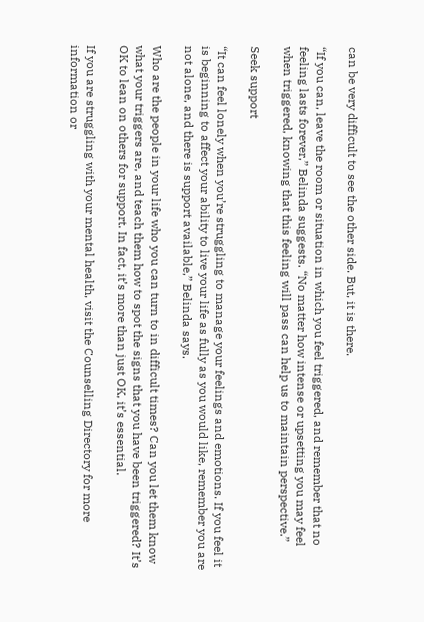can be very difficult to see the other side. But, it is there.

“If you can, leave the room or situation in which you feel triggered, and remember that no feeling lasts forever,” Belinda suggests. “No matter how intense or upsetting you may feel when triggered, knowing that this feeling will pass can help us to maintain perspective.”

Seek support

“It can feel lonely when you’re struggling to manage your feelings and emotions. If you feel it is beginning to affect your ability to live your life as fully as you would like, remember you are not alone, and there is support available,” Belinda says.

Who are the people in your life who you can turn to in difficult times? Can you let them know what your triggers are, and teach them how to spot the signs that you have been triggered? It’s OK to lean on others for support. In fact, it’s more than just OK, it’s essential.

If you are struggling with your mental health, visit the Counselling Directory for more information or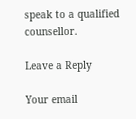speak to a qualified counsellor.

Leave a Reply

Your email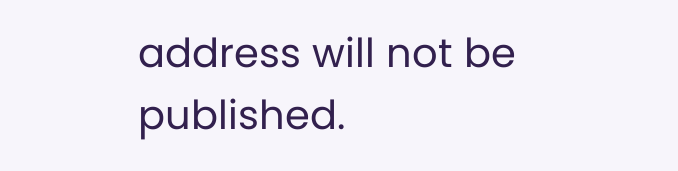address will not be published.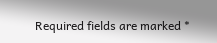Required fields are marked *